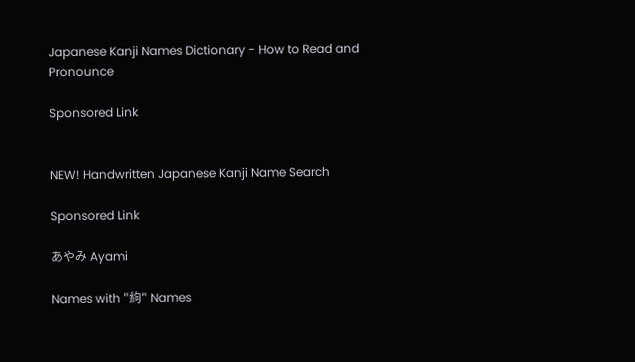Japanese Kanji Names Dictionary - How to Read and Pronounce

Sponsored Link


NEW! Handwritten Japanese Kanji Name Search

Sponsored Link

あやみ Ayami

Names with "絇" Names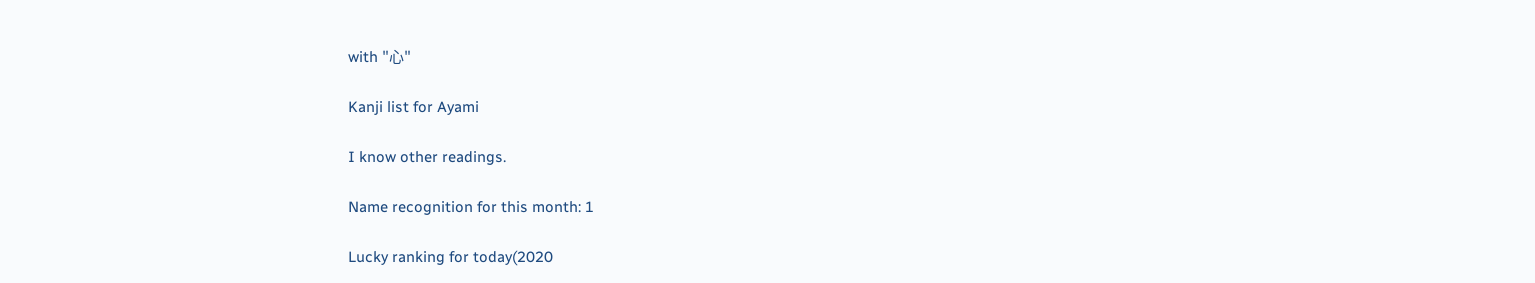with "心"

Kanji list for Ayami

I know other readings.

Name recognition for this month: 1

Lucky ranking for today(2020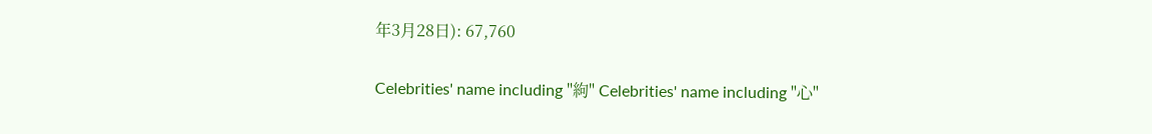年3月28日): 67,760

Celebrities' name including "絇" Celebrities' name including "心"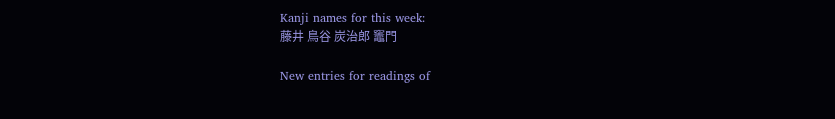Kanji names for this week:
藤井 鳥谷 炭治郎 竈門

New entries for readings of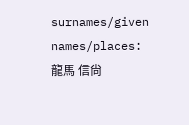surnames/given names/places:
龍馬 信尙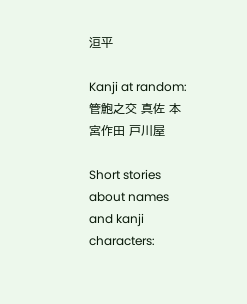洹平

Kanji at random:
管鮑之交 真佐 本宮作田 戸川屋

Short stories about names and kanji characters: